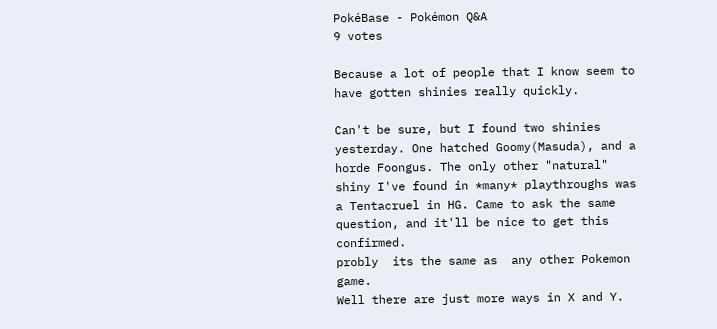PokéBase - Pokémon Q&A
9 votes

Because a lot of people that I know seem to have gotten shinies really quickly.

Can't be sure, but I found two shinies yesterday. One hatched Goomy(Masuda), and a horde Foongus. The only other "natural" shiny I've found in *many* playthroughs was a Tentacruel in HG. Came to ask the same question, and it'll be nice to get this confirmed.
probly  its the same as  any other Pokemon game.
Well there are just more ways in X and Y.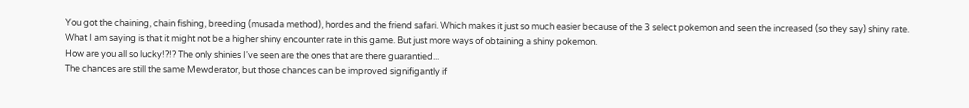You got the chaining, chain fishing, breeding (musada method), hordes and the friend safari. Which makes it just so much easier because of the 3 select pokemon and seen the increased (so they say) shiny rate.
What I am saying is that it might not be a higher shiny encounter rate in this game. But just more ways of obtaining a shiny pokemon.
How are you all so lucky!?!? The only shinies I've seen are the ones that are there guarantied...
The chances are still the same Mewderator, but those chances can be improved signifigantly if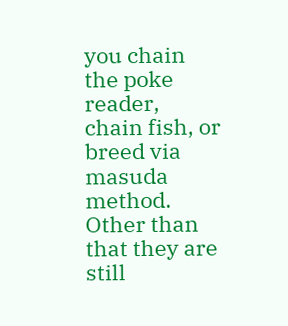you chain the poke reader, chain fish, or breed via masuda method. Other than that they are still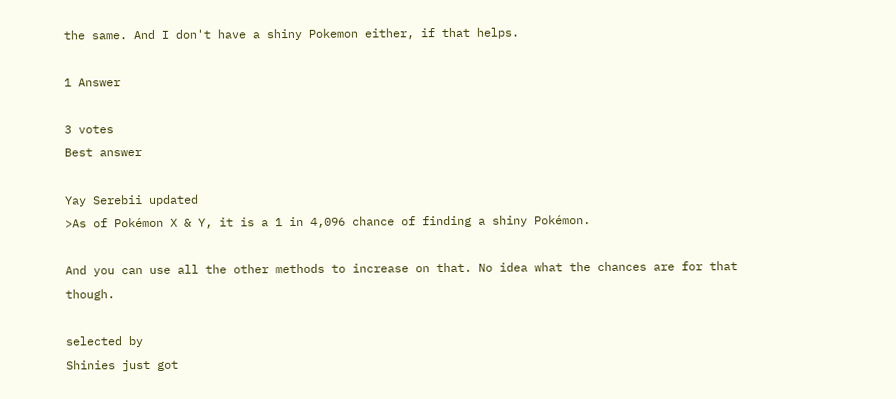the same. And I don't have a shiny Pokemon either, if that helps.

1 Answer

3 votes
Best answer

Yay Serebii updated
>As of Pokémon X & Y, it is a 1 in 4,096 chance of finding a shiny Pokémon.

And you can use all the other methods to increase on that. No idea what the chances are for that though.

selected by
Shinies just got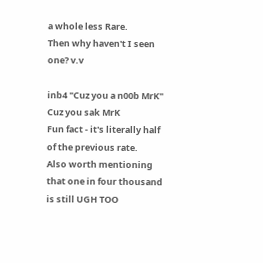a whole less Rare.
Then why haven't I seen one? v.v

inb4 "Cuz you a n00b MrK"
Cuz you sak MrK
Fun fact - it's literally half of the previous rate.
Also worth mentioning that one in four thousand is still UGH TOO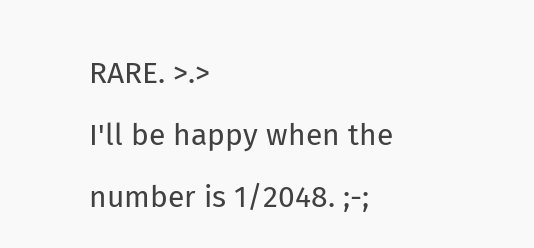RARE. >.>
I'll be happy when the number is 1/2048. ;-;